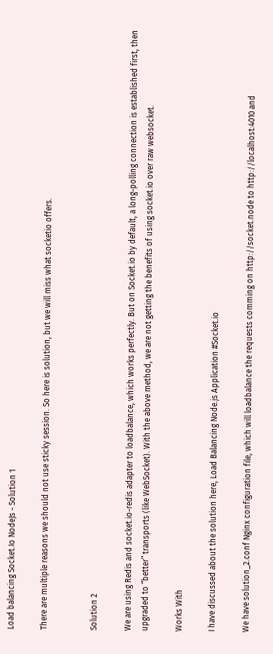Load balancing Socket.Io NodeJs - Solution 1

There are multiple reasons we should not use sticky session. So here is solution, but we will miss what socketio offers.


Solution 2

We are using Redis and socket.io-redis adapter to loadbalance, which works perfectly. But on Socket.io by default, a long-polling connection is established first, then upgraded to “better” transports (like WebSocket). With the above method, we are not getting the benefits of using socket.io over raw websocket.

Works With

I have discussed about the solution here, Load Balancing Node.js Application #Socket.io

We have solution_2.conf Nginx configuration file, which will loadbalance the requests comming on http://socket.node to http://localhost:4010 and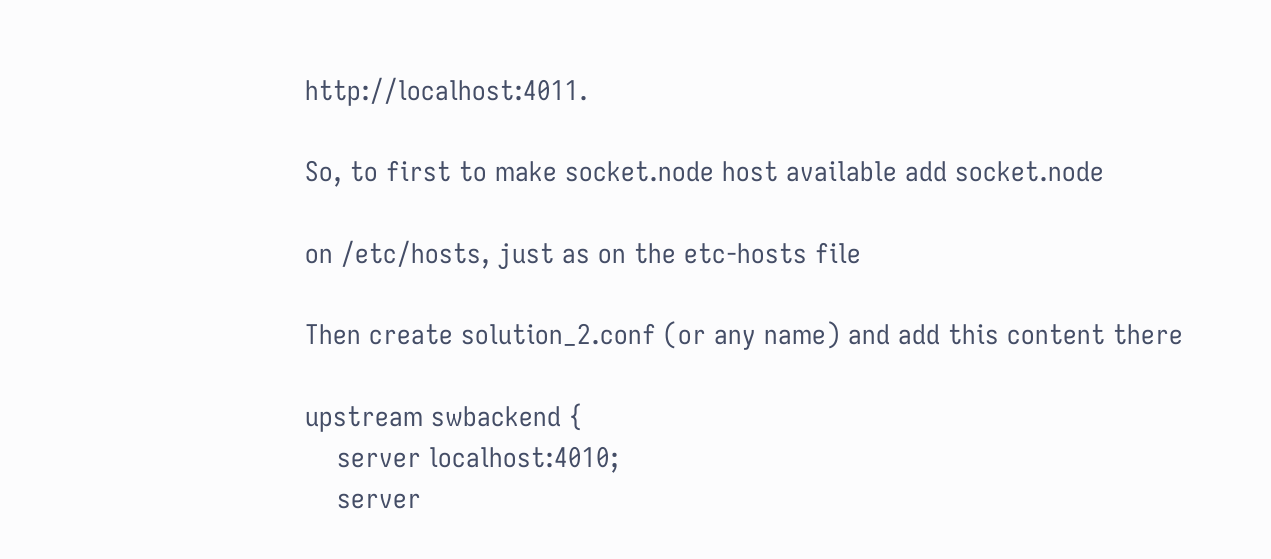http://localhost:4011.

So, to first to make socket.node host available add socket.node

on /etc/hosts, just as on the etc-hosts file

Then create solution_2.conf (or any name) and add this content there

upstream swbackend {
    server localhost:4010;
    server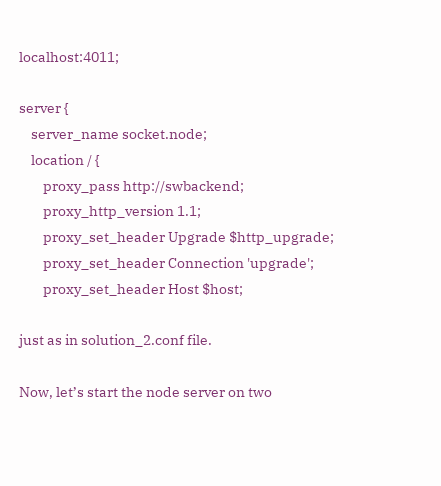localhost:4011;

server {
    server_name socket.node;
    location / {
        proxy_pass http://swbackend;
        proxy_http_version 1.1;
        proxy_set_header Upgrade $http_upgrade;
        proxy_set_header Connection 'upgrade';
        proxy_set_header Host $host;

just as in solution_2.conf file.

Now, let’s start the node server on two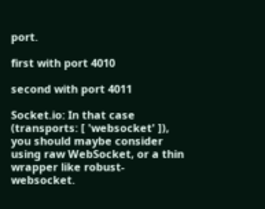port.

first with port 4010

second with port 4011

Socket.io: In that case (transports: [ 'websocket' ]), you should maybe consider using raw WebSocket, or a thin wrapper like robust-websocket.